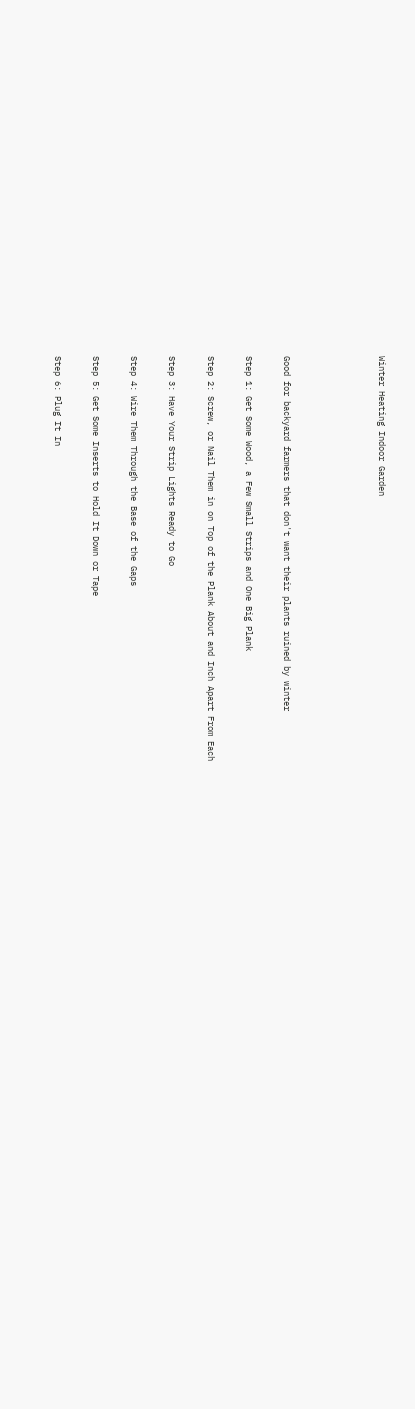Winter Heating Indoor Garden




Good for backyard farmers that don't want their plants ruined by winter

Step 1: Get Some Wood, a Few Small Strips and One Big Plank

Step 2: Screw, or Nail Them in on Top of the Plank About and Inch Apart From Each

Step 3: Have Your Strip Lights Ready to Go

Step 4: Wire Them Through the Base of the Gaps

Step 5: Get Some Inserts to Hold It Down or Tape

Step 6: Plug It In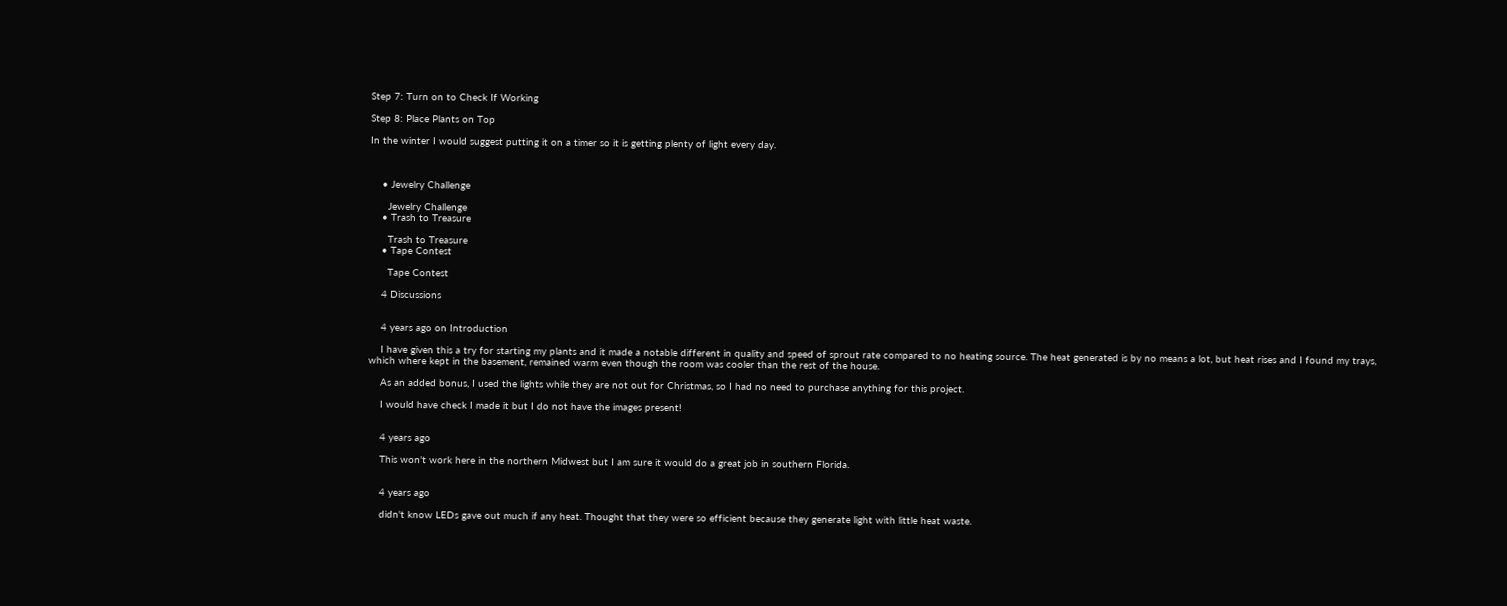Step 7: Turn on to Check If Working

Step 8: Place Plants on Top

In the winter I would suggest putting it on a timer so it is getting plenty of light every day.



    • Jewelry Challenge

      Jewelry Challenge
    • Trash to Treasure

      Trash to Treasure
    • Tape Contest

      Tape Contest

    4 Discussions


    4 years ago on Introduction

    I have given this a try for starting my plants and it made a notable different in quality and speed of sprout rate compared to no heating source. The heat generated is by no means a lot, but heat rises and I found my trays, which where kept in the basement, remained warm even though the room was cooler than the rest of the house.

    As an added bonus, I used the lights while they are not out for Christmas, so I had no need to purchase anything for this project.

    I would have check I made it but I do not have the images present!


    4 years ago

    This won't work here in the northern Midwest but I am sure it would do a great job in southern Florida.


    4 years ago

    didn't know LEDs gave out much if any heat. Thought that they were so efficient because they generate light with little heat waste.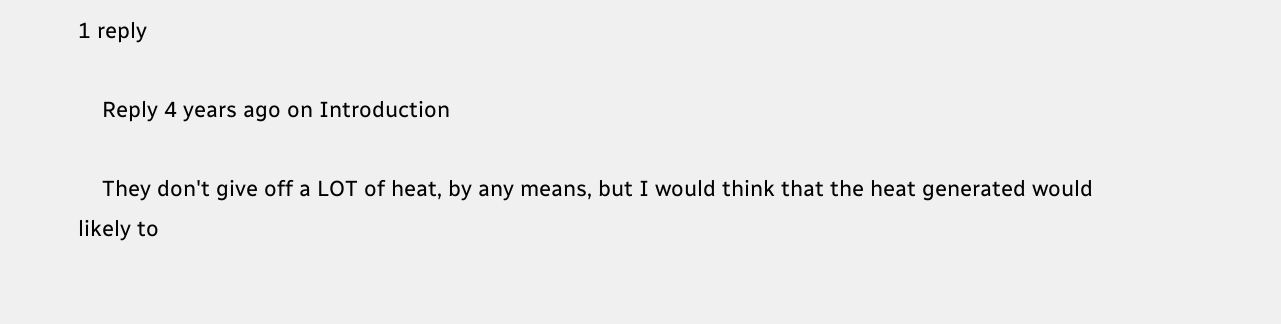1 reply

    Reply 4 years ago on Introduction

    They don't give off a LOT of heat, by any means, but I would think that the heat generated would likely to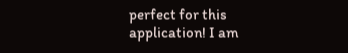perfect for this application! I am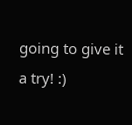going to give it a try! :)